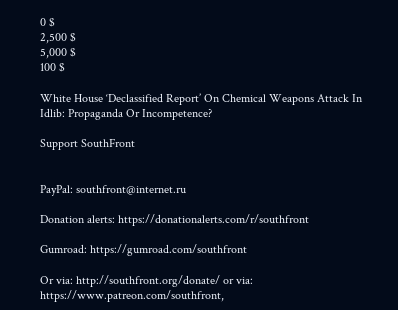0 $
2,500 $
5,000 $
100 $

White House ‘Declassified Report’ On Chemical Weapons Attack In Idlib: Propaganda Or Incompetence?

Support SouthFront


PayPal: southfront@internet.ru

Donation alerts: https://donationalerts.com/r/southfront

Gumroad: https://gumroad.com/southfront

Or via: http://southfront.org/donate/ or via: https://www.patreon.com/southfront,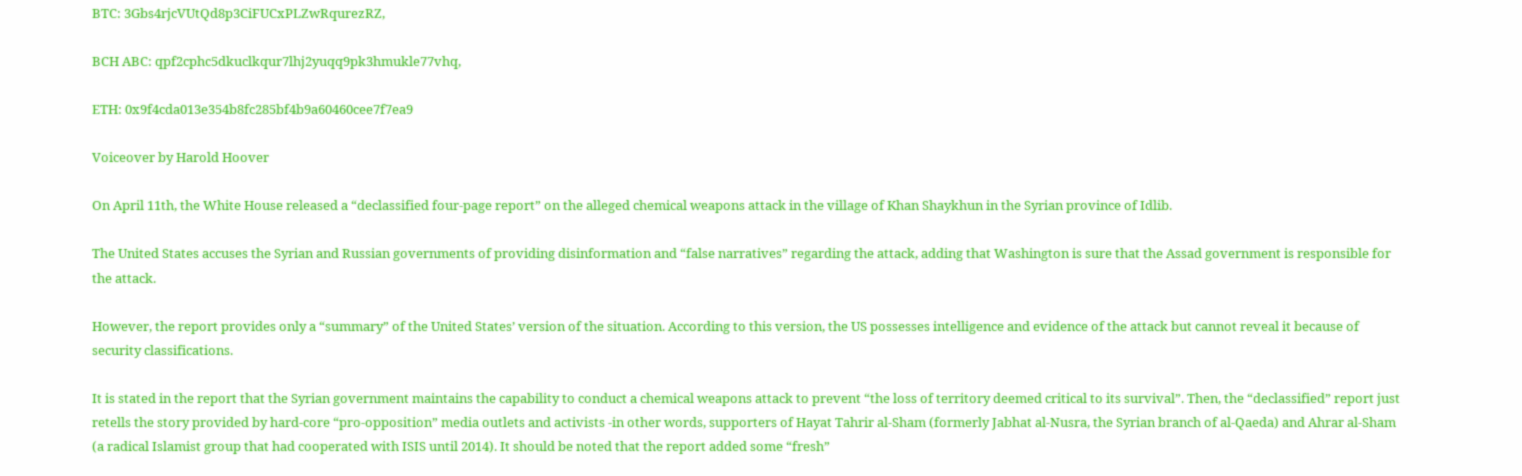BTC: 3Gbs4rjcVUtQd8p3CiFUCxPLZwRqurezRZ,

BCH ABC: qpf2cphc5dkuclkqur7lhj2yuqq9pk3hmukle77vhq,

ETH: 0x9f4cda013e354b8fc285bf4b9a60460cee7f7ea9

Voiceover by Harold Hoover

On April 11th, the White House released a “declassified four-page report” on the alleged chemical weapons attack in the village of Khan Shaykhun in the Syrian province of Idlib.

The United States accuses the Syrian and Russian governments of providing disinformation and “false narratives” regarding the attack, adding that Washington is sure that the Assad government is responsible for the attack.

However, the report provides only a “summary” of the United States’ version of the situation. According to this version, the US possesses intelligence and evidence of the attack but cannot reveal it because of security classifications.

It is stated in the report that the Syrian government maintains the capability to conduct a chemical weapons attack to prevent “the loss of territory deemed critical to its survival”. Then, the “declassified” report just retells the story provided by hard-core “pro-opposition” media outlets and activists -in other words, supporters of Hayat Tahrir al-Sham (formerly Jabhat al-Nusra, the Syrian branch of al-Qaeda) and Ahrar al-Sham (a radical Islamist group that had cooperated with ISIS until 2014). It should be noted that the report added some “fresh”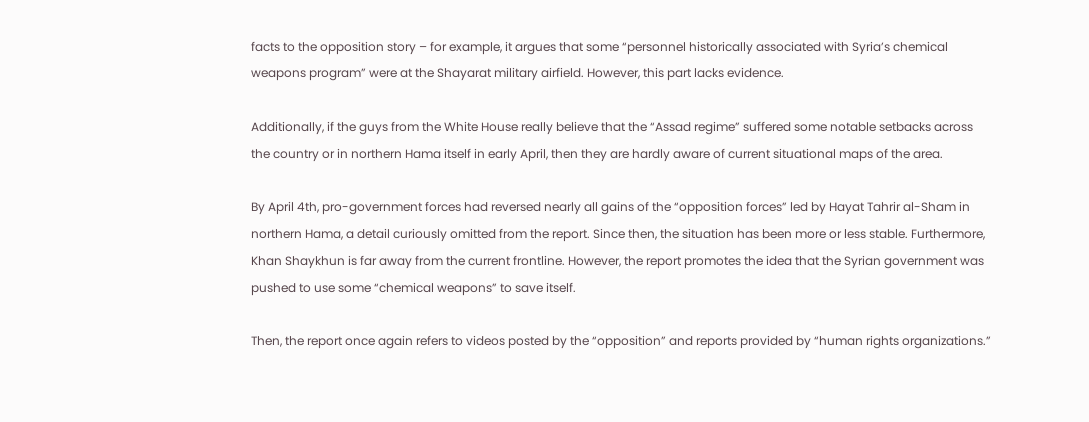facts to the opposition story – for example, it argues that some “personnel historically associated with Syria’s chemical weapons program” were at the Shayarat military airfield. However, this part lacks evidence.

Additionally, if the guys from the White House really believe that the “Assad regime” suffered some notable setbacks across the country or in northern Hama itself in early April, then they are hardly aware of current situational maps of the area.

By April 4th, pro-government forces had reversed nearly all gains of the “opposition forces” led by Hayat Tahrir al-Sham in northern Hama, a detail curiously omitted from the report. Since then, the situation has been more or less stable. Furthermore, Khan Shaykhun is far away from the current frontline. However, the report promotes the idea that the Syrian government was pushed to use some “chemical weapons” to save itself.

Then, the report once again refers to videos posted by the “opposition” and reports provided by “human rights organizations.”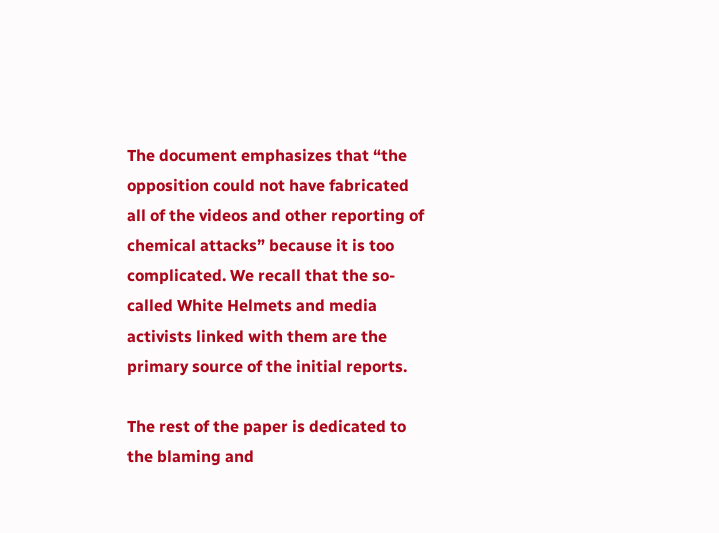The document emphasizes that “the opposition could not have fabricated all of the videos and other reporting of chemical attacks” because it is too complicated. We recall that the so-called White Helmets and media activists linked with them are the primary source of the initial reports.

The rest of the paper is dedicated to the blaming and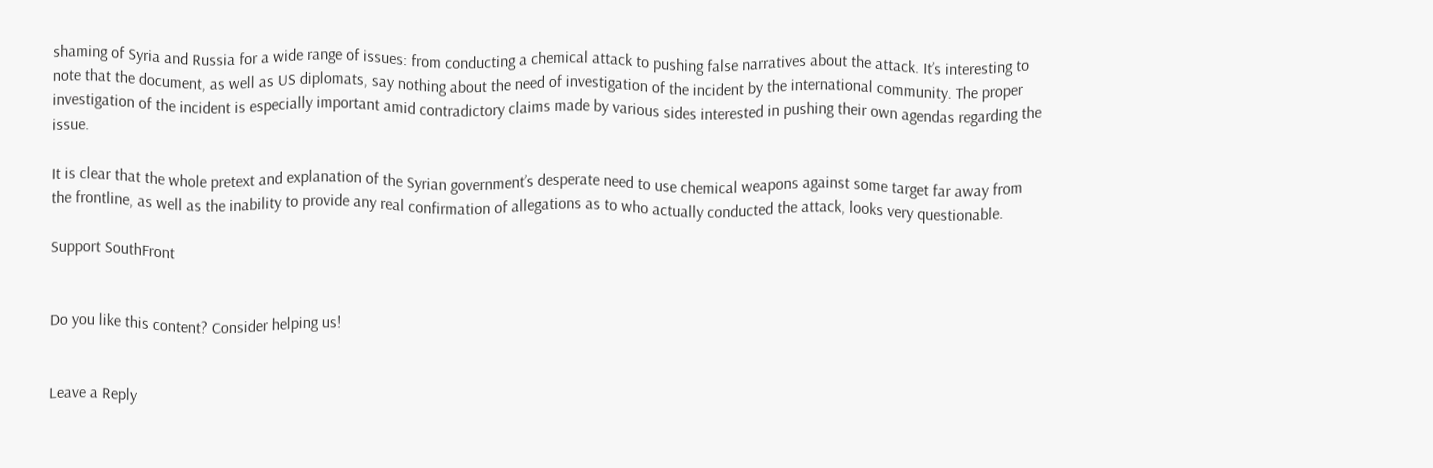shaming of Syria and Russia for a wide range of issues: from conducting a chemical attack to pushing false narratives about the attack. It’s interesting to note that the document, as well as US diplomats, say nothing about the need of investigation of the incident by the international community. The proper investigation of the incident is especially important amid contradictory claims made by various sides interested in pushing their own agendas regarding the issue.

It is clear that the whole pretext and explanation of the Syrian government’s desperate need to use chemical weapons against some target far away from the frontline, as well as the inability to provide any real confirmation of allegations as to who actually conducted the attack, looks very questionable.

Support SouthFront


Do you like this content? Consider helping us!


Leave a Reply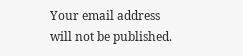Your email address will not be published.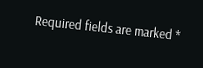Required fields are marked *